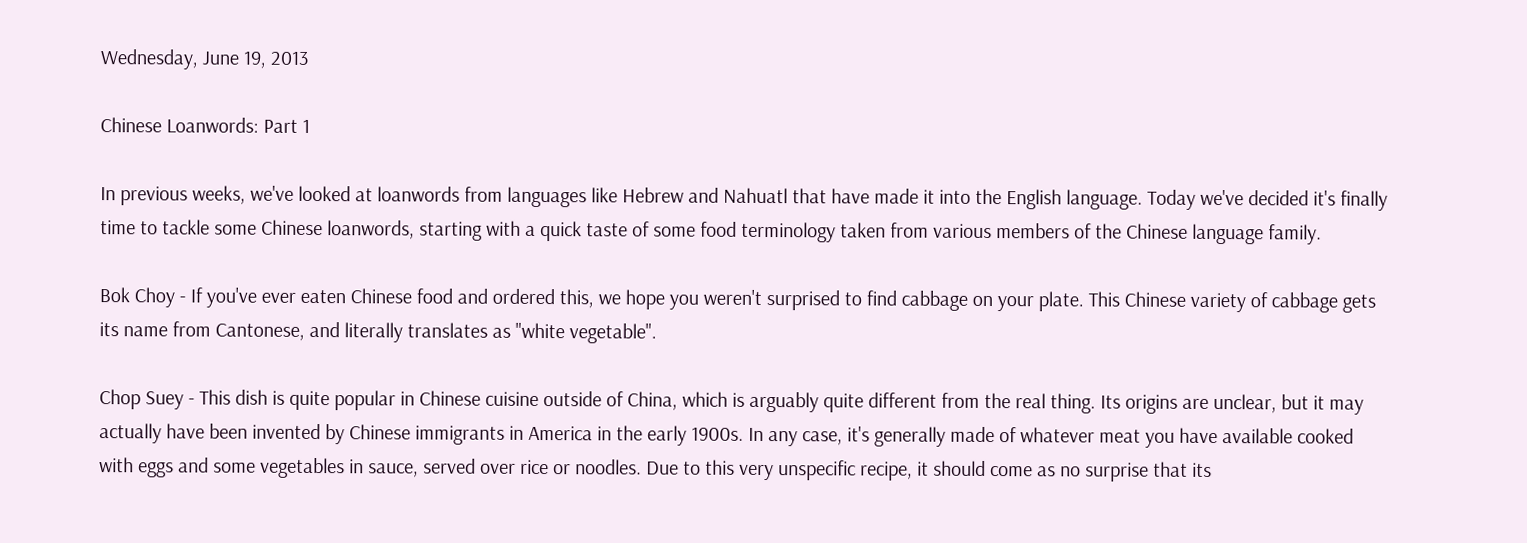Wednesday, June 19, 2013

Chinese Loanwords: Part 1

In previous weeks, we've looked at loanwords from languages like Hebrew and Nahuatl that have made it into the English language. Today we've decided it's finally time to tackle some Chinese loanwords, starting with a quick taste of some food terminology taken from various members of the Chinese language family.

Bok Choy - If you've ever eaten Chinese food and ordered this, we hope you weren't surprised to find cabbage on your plate. This Chinese variety of cabbage gets its name from Cantonese, and literally translates as "white vegetable".

Chop Suey - This dish is quite popular in Chinese cuisine outside of China, which is arguably quite different from the real thing. Its origins are unclear, but it may actually have been invented by Chinese immigrants in America in the early 1900s. In any case, it's generally made of whatever meat you have available cooked with eggs and some vegetables in sauce, served over rice or noodles. Due to this very unspecific recipe, it should come as no surprise that its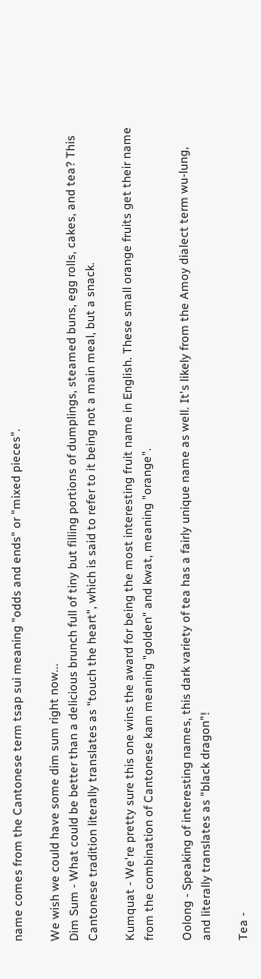name comes from the Cantonese term tsap sui meaning "odds and ends" or "mixed pieces".

We wish we could have some dim sum right now...
Dim Sum - What could be better than a delicious brunch full of tiny but filling portions of dumplings, steamed buns, egg rolls, cakes, and tea? This Cantonese tradition literally translates as "touch the heart", which is said to refer to it being not a main meal, but a snack.

Kumquat - We're pretty sure this one wins the award for being the most interesting fruit name in English. These small orange fruits get their name from the combination of Cantonese kam meaning "golden" and kwat, meaning "orange".

Oolong - Speaking of interesting names, this dark variety of tea has a fairly unique name as well. It's likely from the Amoy dialect term wu-lung, and literally translates as "black dragon"!

Tea -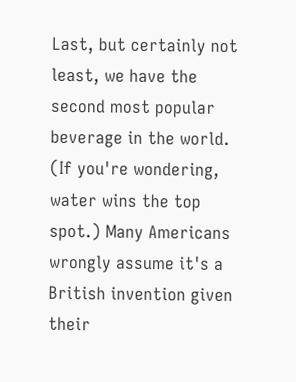Last, but certainly not least, we have the second most popular beverage in the world. (If you're wondering, water wins the top spot.) Many Americans wrongly assume it's a British invention given their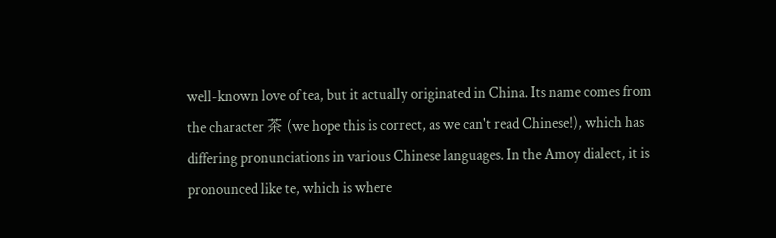well-known love of tea, but it actually originated in China. Its name comes from the character 茶 (we hope this is correct, as we can't read Chinese!), which has differing pronunciations in various Chinese languages. In the Amoy dialect, it is pronounced like te, which is where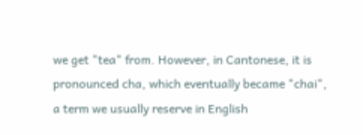we get "tea" from. However, in Cantonese, it is pronounced cha, which eventually became "chai", a term we usually reserve in English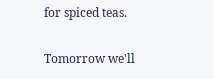for spiced teas.

Tomorrow we'll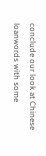conclude our look at Chinese loanwords with some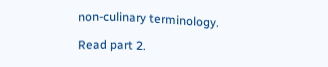non-culinary terminology.

Read part 2.